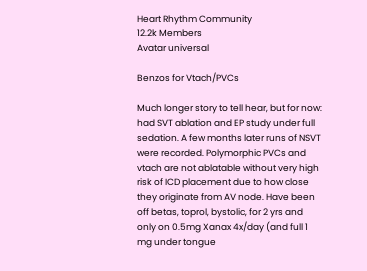Heart Rhythm Community
12.2k Members
Avatar universal

Benzos for Vtach/PVCs

Much longer story to tell hear, but for now: had SVT ablation and EP study under full sedation. A few months later runs of NSVT were recorded. Polymorphic PVCs and vtach are not ablatable without very high risk of ICD placement due to how close they originate from AV node. Have been off betas, toprol, bystolic, for 2 yrs and only on 0.5mg Xanax 4x/day (and full 1 mg under tongue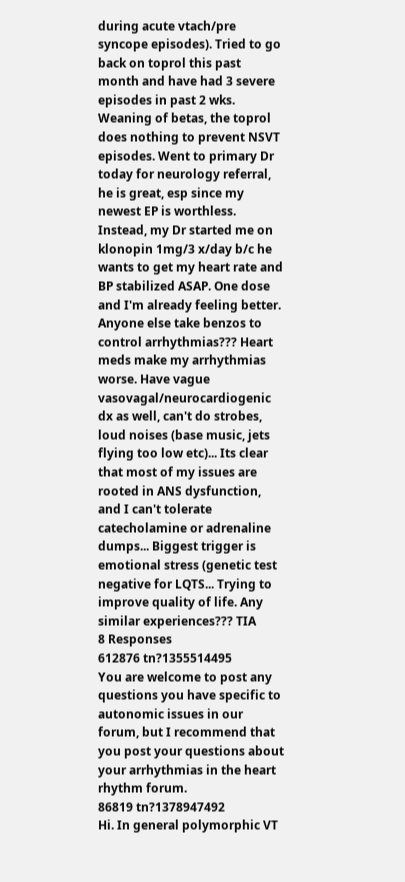during acute vtach/pre syncope episodes). Tried to go back on toprol this past month and have had 3 severe episodes in past 2 wks. Weaning of betas, the toprol does nothing to prevent NSVT episodes. Went to primary Dr today for neurology referral, he is great, esp since my newest EP is worthless. Instead, my Dr started me on klonopin 1mg/3 x/day b/c he wants to get my heart rate and BP stabilized ASAP. One dose and I'm already feeling better. Anyone else take benzos to control arrhythmias??? Heart meds make my arrhythmias worse. Have vague vasovagal/neurocardiogenic dx as well, can't do strobes, loud noises (base music, jets flying too low etc)... Its clear that most of my issues are rooted in ANS dysfunction, and I can't tolerate catecholamine or adrenaline dumps... Biggest trigger is emotional stress (genetic test negative for LQTS... Trying to improve quality of life. Any similar experiences??? TIA
8 Responses
612876 tn?1355514495
You are welcome to post any questions you have specific to autonomic issues in our forum, but I recommend that you post your questions about your arrhythmias in the heart rhythm forum.
86819 tn?1378947492
Hi. In general polymorphic VT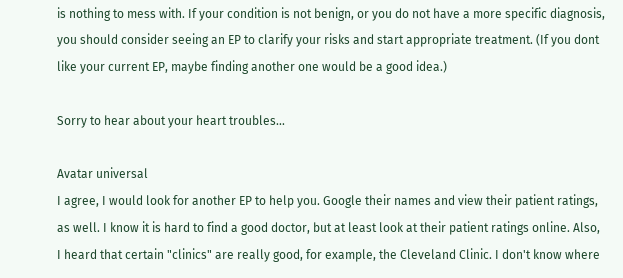is nothing to mess with. If your condition is not benign, or you do not have a more specific diagnosis, you should consider seeing an EP to clarify your risks and start appropriate treatment. (If you dont like your current EP, maybe finding another one would be a good idea.)

Sorry to hear about your heart troubles...

Avatar universal
I agree, I would look for another EP to help you. Google their names and view their patient ratings, as well. I know it is hard to find a good doctor, but at least look at their patient ratings online. Also, I heard that certain "clinics" are really good, for example, the Cleveland Clinic. I don't know where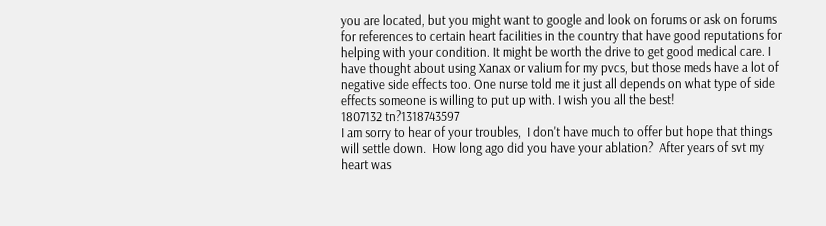you are located, but you might want to google and look on forums or ask on forums for references to certain heart facilities in the country that have good reputations for helping with your condition. It might be worth the drive to get good medical care. I have thought about using Xanax or valium for my pvcs, but those meds have a lot of negative side effects too. One nurse told me it just all depends on what type of side effects someone is willing to put up with. I wish you all the best!
1807132 tn?1318743597
I am sorry to hear of your troubles,  I don't have much to offer but hope that things will settle down.  How long ago did you have your ablation?  After years of svt my heart was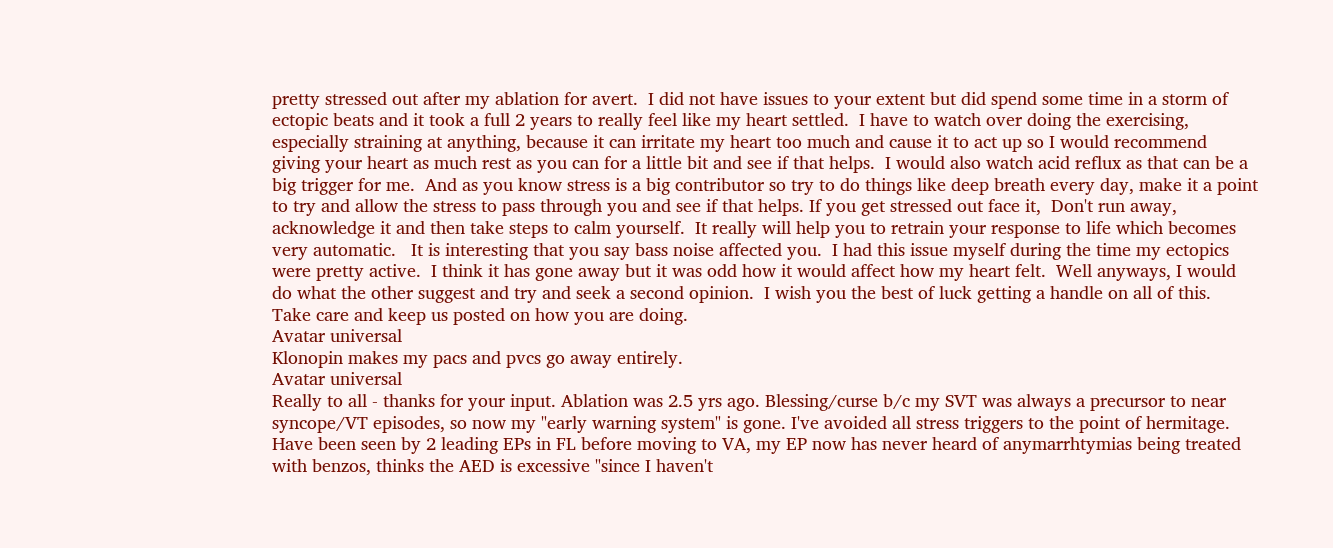pretty stressed out after my ablation for avert.  I did not have issues to your extent but did spend some time in a storm of ectopic beats and it took a full 2 years to really feel like my heart settled.  I have to watch over doing the exercising, especially straining at anything, because it can irritate my heart too much and cause it to act up so I would recommend giving your heart as much rest as you can for a little bit and see if that helps.  I would also watch acid reflux as that can be a big trigger for me.  And as you know stress is a big contributor so try to do things like deep breath every day, make it a point to try and allow the stress to pass through you and see if that helps. If you get stressed out face it,  Don't run away, acknowledge it and then take steps to calm yourself.  It really will help you to retrain your response to life which becomes very automatic.   It is interesting that you say bass noise affected you.  I had this issue myself during the time my ectopics were pretty active.  I think it has gone away but it was odd how it would affect how my heart felt.  Well anyways, I would do what the other suggest and try and seek a second opinion.  I wish you the best of luck getting a handle on all of this.  Take care and keep us posted on how you are doing.
Avatar universal
Klonopin makes my pacs and pvcs go away entirely.
Avatar universal
Really to all - thanks for your input. Ablation was 2.5 yrs ago. Blessing/curse b/c my SVT was always a precursor to near syncope/VT episodes, so now my "early warning system" is gone. I've avoided all stress triggers to the point of hermitage. Have been seen by 2 leading EPs in FL before moving to VA, my EP now has never heard of anymarrhtymias being treated with benzos, thinks the AED is excessive "since I haven't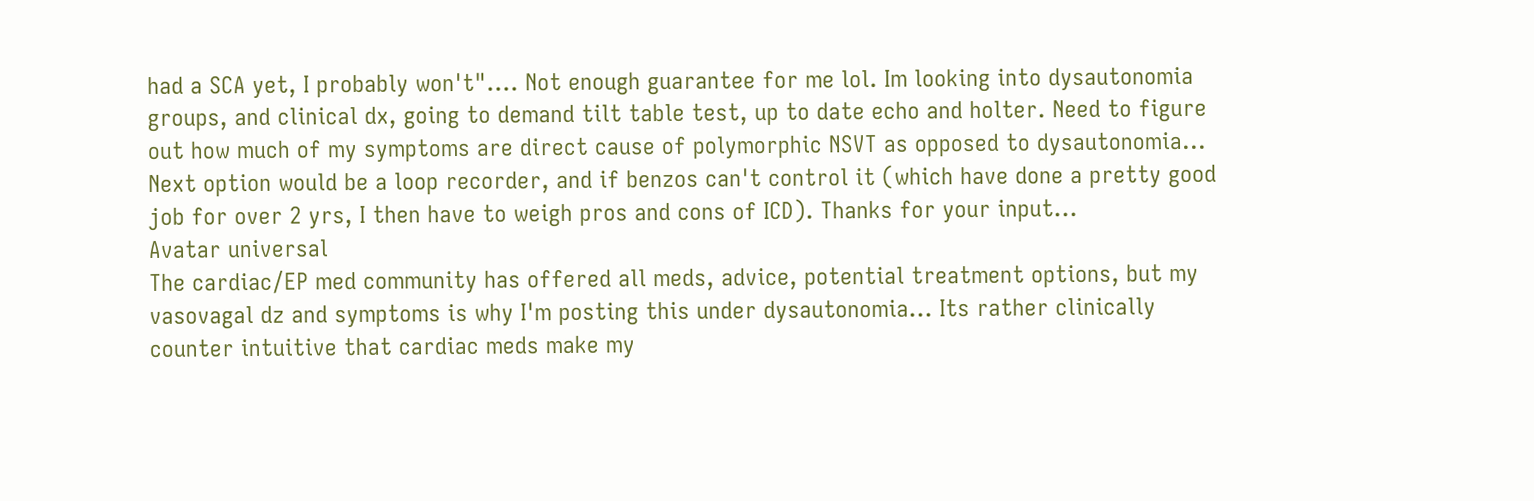had a SCA yet, I probably won't".... Not enough guarantee for me lol. Im looking into dysautonomia groups, and clinical dx, going to demand tilt table test, up to date echo and holter. Need to figure out how much of my symptoms are direct cause of polymorphic NSVT as opposed to dysautonomia... Next option would be a loop recorder, and if benzos can't control it (which have done a pretty good job for over 2 yrs, I then have to weigh pros and cons of ICD). Thanks for your input...
Avatar universal
The cardiac/EP med community has offered all meds, advice, potential treatment options, but my vasovagal dz and symptoms is why I'm posting this under dysautonomia... Its rather clinically counter intuitive that cardiac meds make my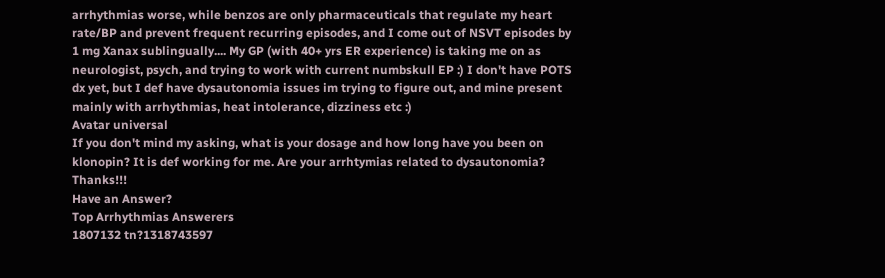arrhythmias worse, while benzos are only pharmaceuticals that regulate my heart rate/BP and prevent frequent recurring episodes, and I come out of NSVT episodes by 1 mg Xanax sublingually.... My GP (with 40+ yrs ER experience) is taking me on as neurologist, psych, and trying to work with current numbskull EP :) I don't have POTS dx yet, but I def have dysautonomia issues im trying to figure out, and mine present mainly with arrhythmias, heat intolerance, dizziness etc :)
Avatar universal
If you don't mind my asking, what is your dosage and how long have you been on klonopin? It is def working for me. Are your arrhtymias related to dysautonomia? Thanks!!!
Have an Answer?
Top Arrhythmias Answerers
1807132 tn?1318743597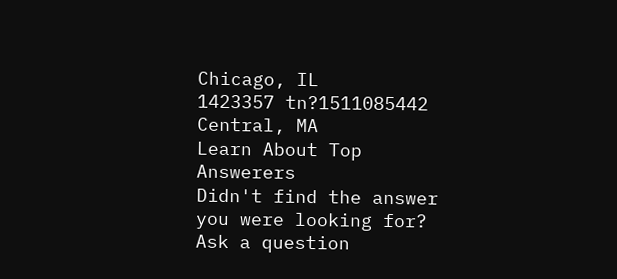Chicago, IL
1423357 tn?1511085442
Central, MA
Learn About Top Answerers
Didn't find the answer you were looking for?
Ask a question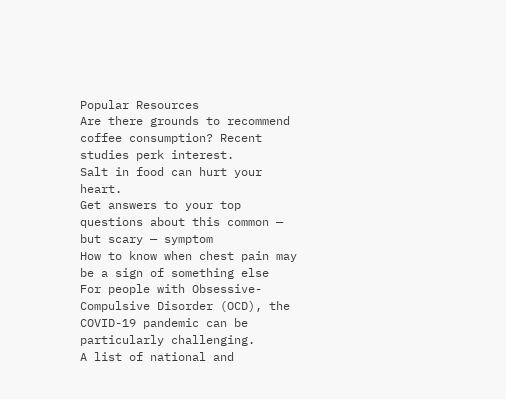Popular Resources
Are there grounds to recommend coffee consumption? Recent studies perk interest.
Salt in food can hurt your heart.
Get answers to your top questions about this common — but scary — symptom
How to know when chest pain may be a sign of something else
For people with Obsessive-Compulsive Disorder (OCD), the COVID-19 pandemic can be particularly challenging.
A list of national and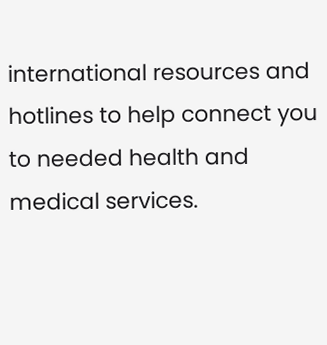international resources and hotlines to help connect you to needed health and medical services.